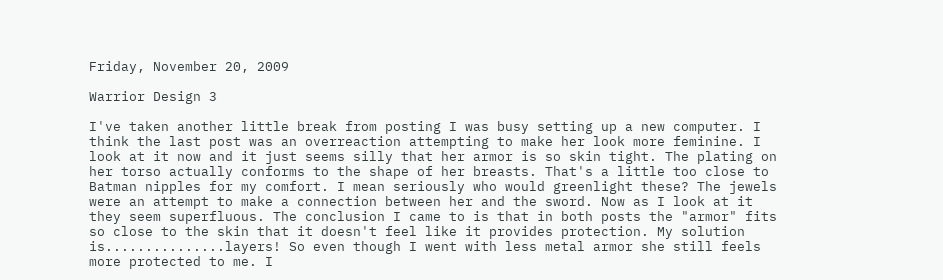Friday, November 20, 2009

Warrior Design 3

I've taken another little break from posting I was busy setting up a new computer. I think the last post was an overreaction attempting to make her look more feminine. I look at it now and it just seems silly that her armor is so skin tight. The plating on her torso actually conforms to the shape of her breasts. That's a little too close to Batman nipples for my comfort. I mean seriously who would greenlight these? The jewels were an attempt to make a connection between her and the sword. Now as I look at it they seem superfluous. The conclusion I came to is that in both posts the "armor" fits so close to the skin that it doesn't feel like it provides protection. My solution is...............layers! So even though I went with less metal armor she still feels more protected to me. I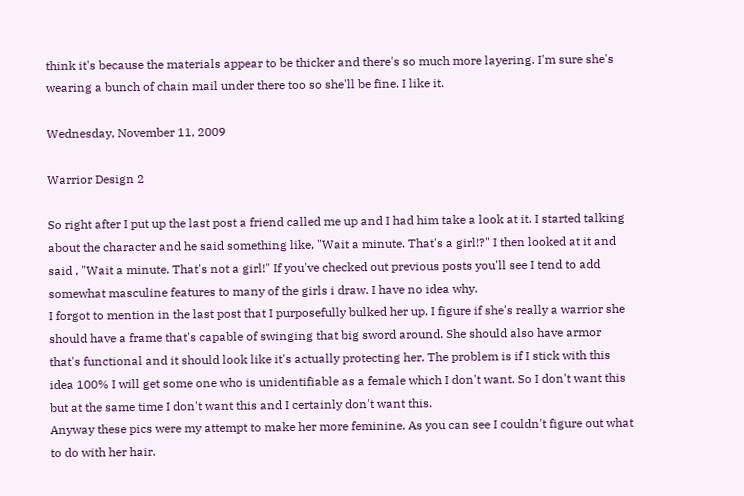think it's because the materials appear to be thicker and there's so much more layering. I'm sure she's wearing a bunch of chain mail under there too so she'll be fine. I like it.

Wednesday, November 11, 2009

Warrior Design 2

So right after I put up the last post a friend called me up and I had him take a look at it. I started talking about the character and he said something like, "Wait a minute. That's a girl!?" I then looked at it and said , "Wait a minute. That's not a girl!" If you've checked out previous posts you'll see I tend to add somewhat masculine features to many of the girls i draw. I have no idea why.
I forgot to mention in the last post that I purposefully bulked her up. I figure if she's really a warrior she should have a frame that's capable of swinging that big sword around. She should also have armor that's functional and it should look like it's actually protecting her. The problem is if I stick with this idea 100% I will get some one who is unidentifiable as a female which I don't want. So I don't want this but at the same time I don't want this and I certainly don't want this.
Anyway these pics were my attempt to make her more feminine. As you can see I couldn't figure out what to do with her hair.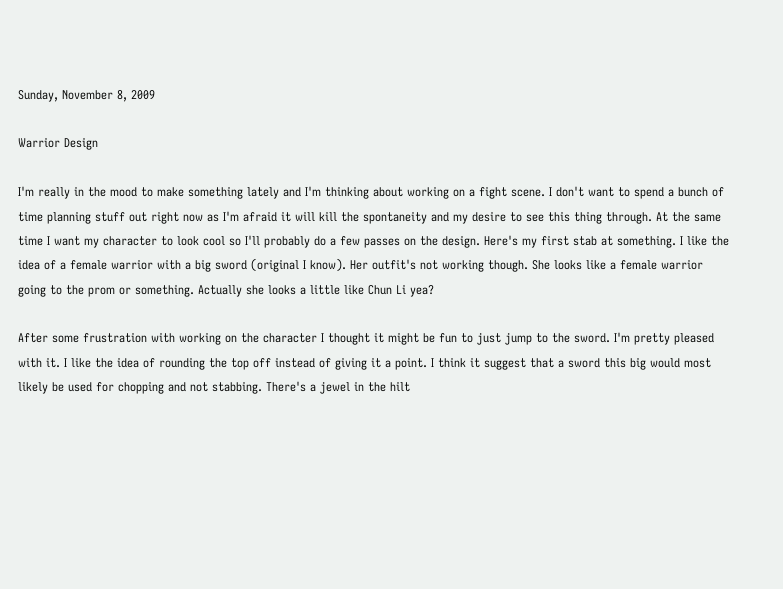Sunday, November 8, 2009

Warrior Design

I'm really in the mood to make something lately and I'm thinking about working on a fight scene. I don't want to spend a bunch of time planning stuff out right now as I'm afraid it will kill the spontaneity and my desire to see this thing through. At the same time I want my character to look cool so I'll probably do a few passes on the design. Here's my first stab at something. I like the idea of a female warrior with a big sword (original I know). Her outfit's not working though. She looks like a female warrior going to the prom or something. Actually she looks a little like Chun Li yea?

After some frustration with working on the character I thought it might be fun to just jump to the sword. I'm pretty pleased with it. I like the idea of rounding the top off instead of giving it a point. I think it suggest that a sword this big would most likely be used for chopping and not stabbing. There's a jewel in the hilt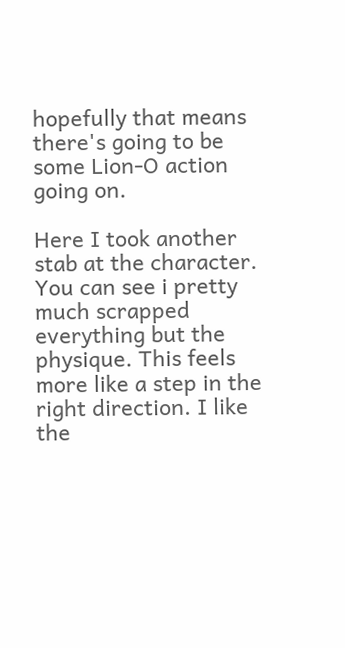hopefully that means there's going to be some Lion-O action going on.

Here I took another stab at the character. You can see i pretty much scrapped everything but the physique. This feels more like a step in the right direction. I like the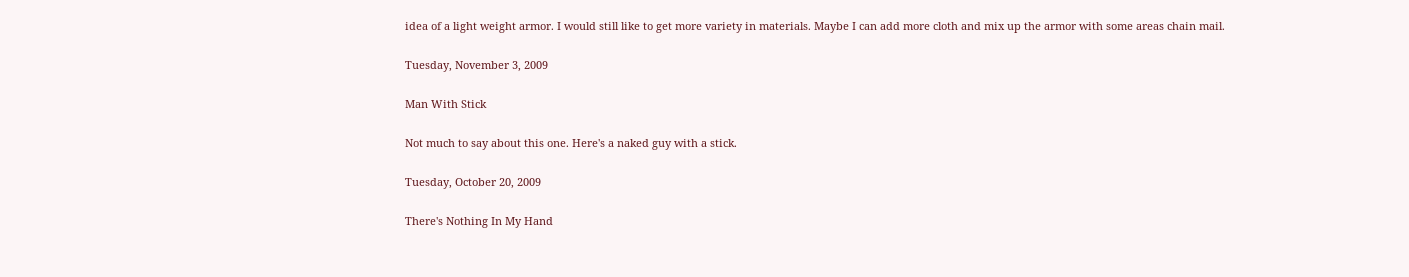idea of a light weight armor. I would still like to get more variety in materials. Maybe I can add more cloth and mix up the armor with some areas chain mail.

Tuesday, November 3, 2009

Man With Stick

Not much to say about this one. Here's a naked guy with a stick.

Tuesday, October 20, 2009

There's Nothing In My Hand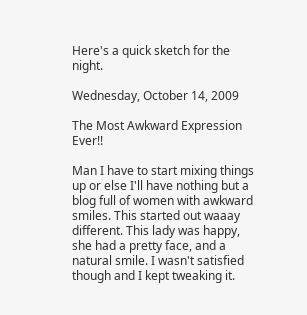Here's a quick sketch for the night.

Wednesday, October 14, 2009

The Most Awkward Expression Ever!!

Man I have to start mixing things up or else I'll have nothing but a blog full of women with awkward smiles. This started out waaay different. This lady was happy, she had a pretty face, and a natural smile. I wasn't satisfied though and I kept tweaking it.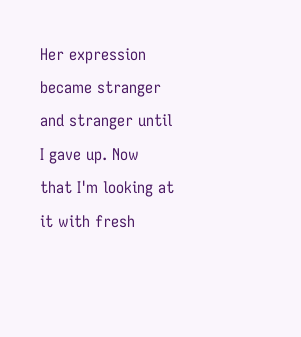Her expression became stranger and stranger until I gave up. Now that I'm looking at it with fresh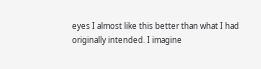eyes I almost like this better than what I had originally intended. I imagine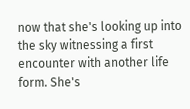now that she's looking up into the sky witnessing a first encounter with another life form. She's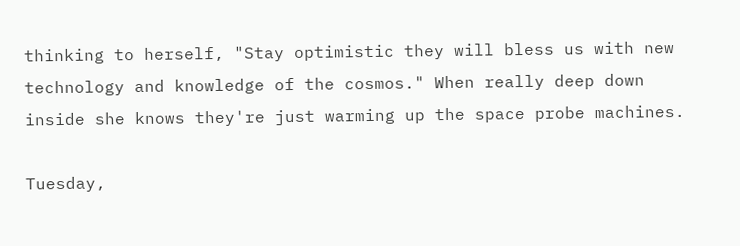thinking to herself, "Stay optimistic they will bless us with new technology and knowledge of the cosmos." When really deep down inside she knows they're just warming up the space probe machines.

Tuesday,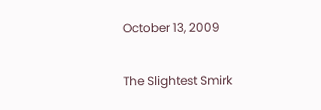October 13, 2009

The Slightest Smirk